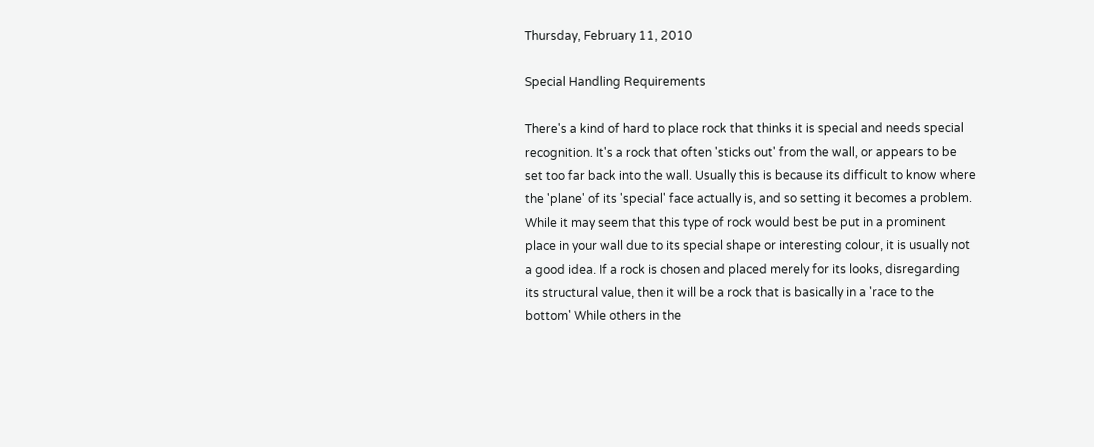Thursday, February 11, 2010

Special Handling Requirements

There's a kind of hard to place rock that thinks it is special and needs special recognition. It's a rock that often 'sticks out' from the wall, or appears to be set too far back into the wall. Usually this is because its difficult to know where the 'plane' of its 'special' face actually is, and so setting it becomes a problem. While it may seem that this type of rock would best be put in a prominent place in your wall due to its special shape or interesting colour, it is usually not a good idea. If a rock is chosen and placed merely for its looks, disregarding its structural value, then it will be a rock that is basically in a 'race to the bottom' While others in the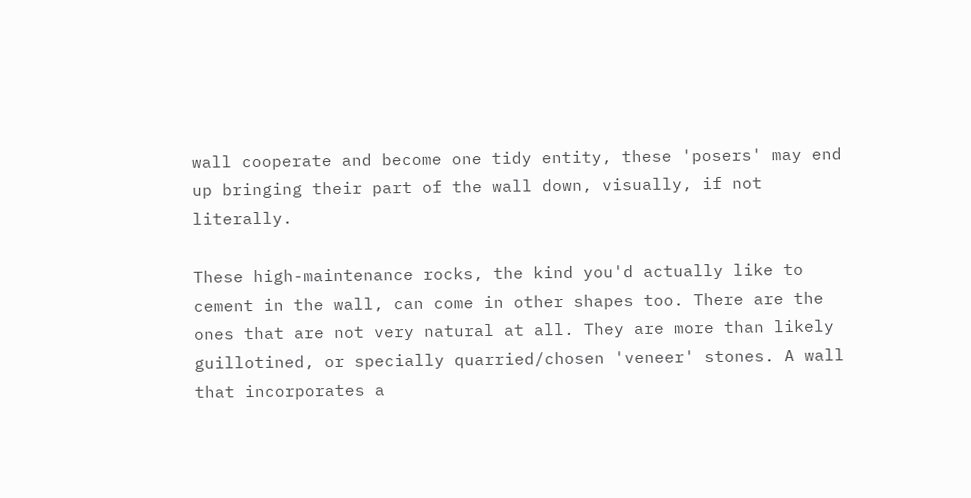wall cooperate and become one tidy entity, these 'posers' may end up bringing their part of the wall down, visually, if not literally.

These high-maintenance rocks, the kind you'd actually like to cement in the wall, can come in other shapes too. There are the ones that are not very natural at all. They are more than likely guillotined, or specially quarried/chosen 'veneer' stones. A wall that incorporates a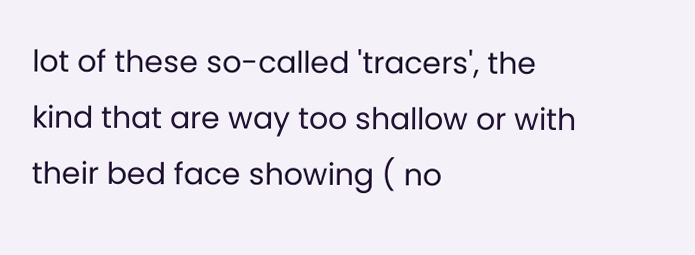lot of these so-called 'tracers', the kind that are way too shallow or with their bed face showing ( no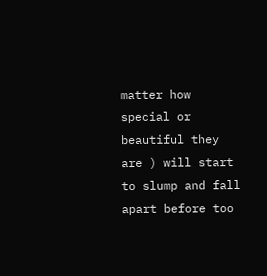matter how special or beautiful they are ) will start to slump and fall apart before too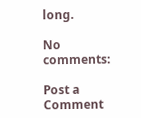long.

No comments:

Post a Comment